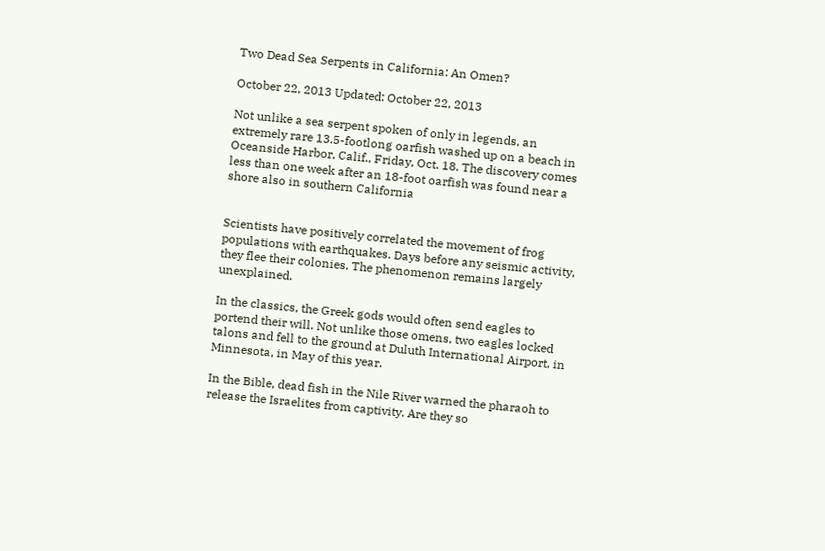Two Dead Sea Serpents in California: An Omen?

October 22, 2013 Updated: October 22, 2013

Not unlike a sea serpent spoken of only in legends, an extremely rare 13.5-footlong oarfish washed up on a beach in Oceanside Harbor, Calif., Friday, Oct. 18. The discovery comes less than one week after an 18-foot oarfish was found near a shore also in southern California


Scientists have positively correlated the movement of frog populations with earthquakes. Days before any seismic activity, they flee their colonies. The phenomenon remains largely unexplained.

In the classics, the Greek gods would often send eagles to portend their will. Not unlike those omens, two eagles locked talons and fell to the ground at Duluth International Airport, in Minnesota, in May of this year.

In the Bible, dead fish in the Nile River warned the pharaoh to release the Israelites from captivity. Are they so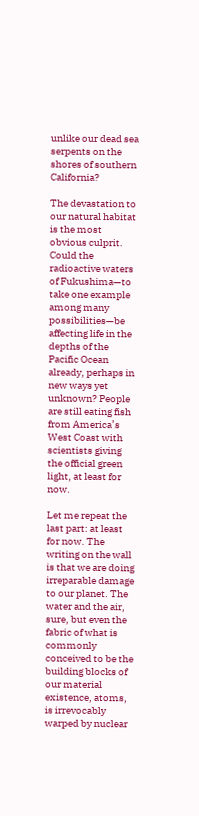unlike our dead sea serpents on the shores of southern California?

The devastation to our natural habitat is the most obvious culprit. Could the radioactive waters of Fukushima—to take one example among many possibilities—be affecting life in the depths of the Pacific Ocean already, perhaps in new ways yet unknown? People are still eating fish from America’s West Coast with scientists giving the official green light, at least for now.

Let me repeat the last part: at least for now. The writing on the wall is that we are doing irreparable damage to our planet. The water and the air, sure, but even the fabric of what is commonly conceived to be the building blocks of our material existence, atoms, is irrevocably warped by nuclear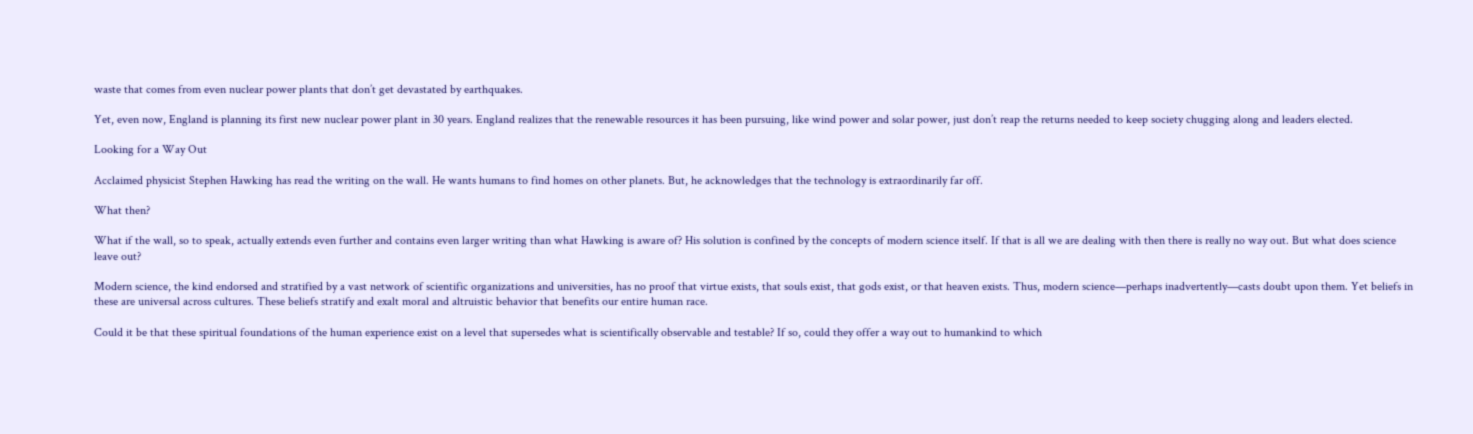waste that comes from even nuclear power plants that don’t get devastated by earthquakes.

Yet, even now, England is planning its first new nuclear power plant in 30 years. England realizes that the renewable resources it has been pursuing, like wind power and solar power, just don’t reap the returns needed to keep society chugging along and leaders elected.

Looking for a Way Out

Acclaimed physicist Stephen Hawking has read the writing on the wall. He wants humans to find homes on other planets. But, he acknowledges that the technology is extraordinarily far off.

What then?

What if the wall, so to speak, actually extends even further and contains even larger writing than what Hawking is aware of? His solution is confined by the concepts of modern science itself. If that is all we are dealing with then there is really no way out. But what does science leave out?

Modern science, the kind endorsed and stratified by a vast network of scientific organizations and universities, has no proof that virtue exists, that souls exist, that gods exist, or that heaven exists. Thus, modern science—perhaps inadvertently—casts doubt upon them. Yet beliefs in these are universal across cultures. These beliefs stratify and exalt moral and altruistic behavior that benefits our entire human race.

Could it be that these spiritual foundations of the human experience exist on a level that supersedes what is scientifically observable and testable? If so, could they offer a way out to humankind to which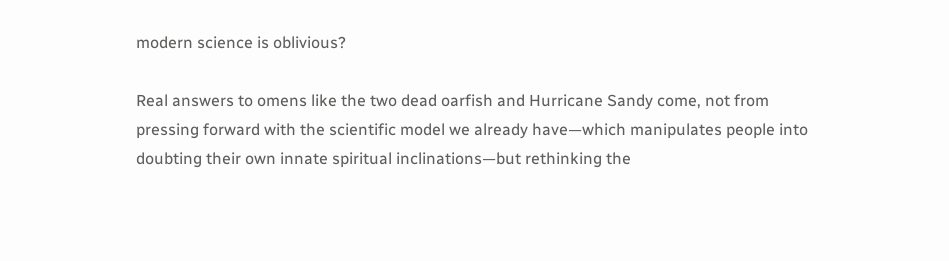modern science is oblivious?

Real answers to omens like the two dead oarfish and Hurricane Sandy come, not from pressing forward with the scientific model we already have—which manipulates people into doubting their own innate spiritual inclinations—but rethinking the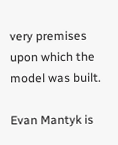very premises upon which the model was built.

Evan Mantyk is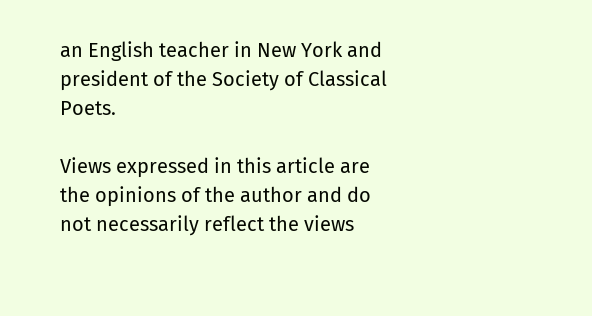an English teacher in New York and president of the Society of Classical Poets.

Views expressed in this article are the opinions of the author and do not necessarily reflect the views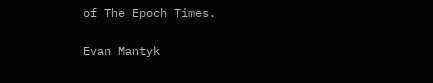of The Epoch Times.

Evan Mantyk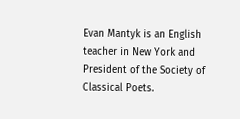Evan Mantyk is an English teacher in New York and President of the Society of Classical Poets.